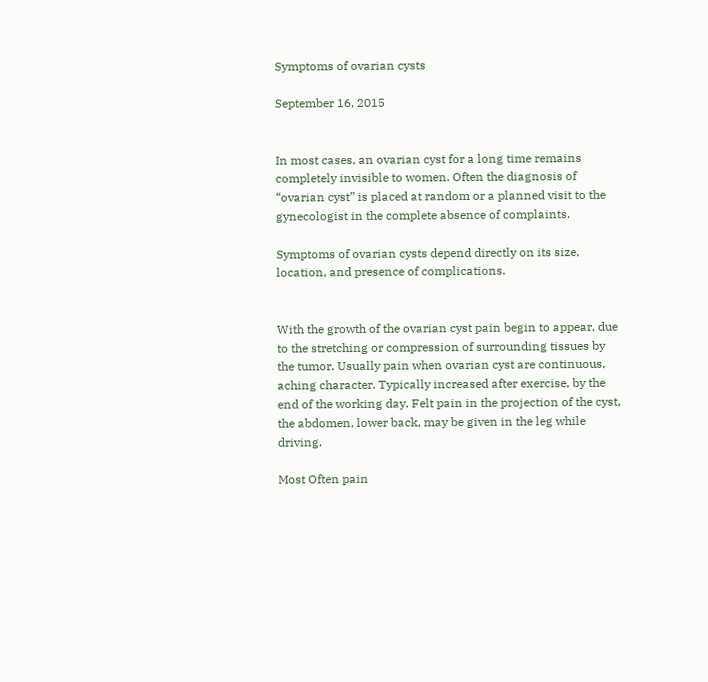Symptoms of ovarian cysts

September 16, 2015


In most cases, an ovarian cyst for a long time remains completely invisible to women. Often the diagnosis of “ovarian cyst” is placed at random or a planned visit to the gynecologist in the complete absence of complaints.

Symptoms of ovarian cysts depend directly on its size, location, and presence of complications.


With the growth of the ovarian cyst pain begin to appear, due to the stretching or compression of surrounding tissues by the tumor. Usually pain when ovarian cyst are continuous, aching character. Typically increased after exercise, by the end of the working day. Felt pain in the projection of the cyst, the abdomen, lower back, may be given in the leg while driving.

Most Often pain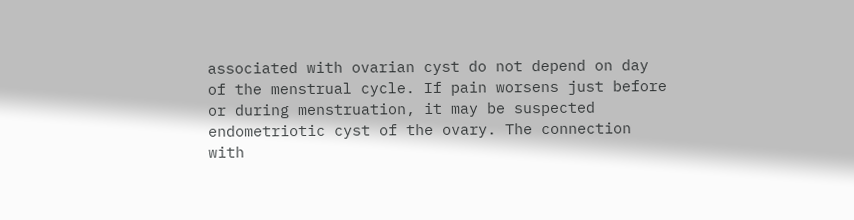associated with ovarian cyst do not depend on day of the menstrual cycle. If pain worsens just before or during menstruation, it may be suspected endometriotic cyst of the ovary. The connection with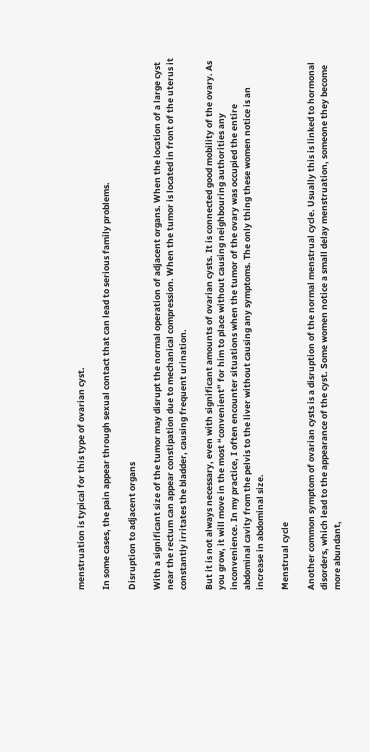menstruation is typical for this type of ovarian cyst.

In some cases, the pain appear through sexual contact that can lead to serious family problems.

Disruption to adjacent organs

With a significant size of the tumor may disrupt the normal operation of adjacent organs. When the location of a large cyst near the rectum can appear constipation due to mechanical compression. When the tumor is located in front of the uterus it constantly irritates the bladder, causing frequent urination.

But it is not always necessary, even with significant amounts of ovarian cysts. It is connected good mobility of the ovary. As you grow, it will move in the most “convenient” for him to place without causing neighbouring authorities any inconvenience. In my practice, I often encounter situations when the tumor of the ovary was occupied the entire abdominal cavity from the pelvis to the liver without causing any symptoms. The only thing these women notice is an increase in abdominal size.

Menstrual cycle

Another common symptom of ovarian cysts is a disruption of the normal menstrual cycle. Usually this is linked to hormonal disorders, which lead to the appearance of the cyst. Some women notice a small delay menstruation, someone they become more abundant,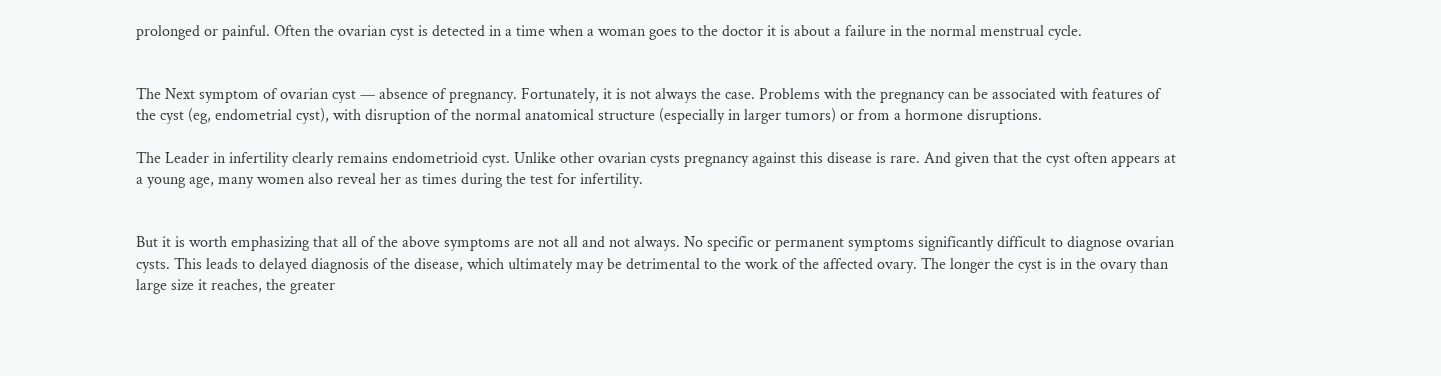prolonged or painful. Often the ovarian cyst is detected in a time when a woman goes to the doctor it is about a failure in the normal menstrual cycle.


The Next symptom of ovarian cyst — absence of pregnancy. Fortunately, it is not always the case. Problems with the pregnancy can be associated with features of the cyst (eg, endometrial cyst), with disruption of the normal anatomical structure (especially in larger tumors) or from a hormone disruptions.

The Leader in infertility clearly remains endometrioid cyst. Unlike other ovarian cysts pregnancy against this disease is rare. And given that the cyst often appears at a young age, many women also reveal her as times during the test for infertility.


But it is worth emphasizing that all of the above symptoms are not all and not always. No specific or permanent symptoms significantly difficult to diagnose ovarian cysts. This leads to delayed diagnosis of the disease, which ultimately may be detrimental to the work of the affected ovary. The longer the cyst is in the ovary than large size it reaches, the greater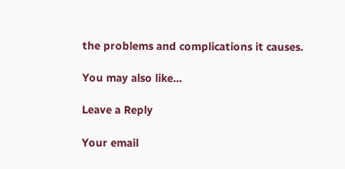the problems and complications it causes.

You may also like...

Leave a Reply

Your email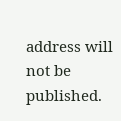address will not be published.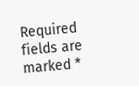Required fields are marked *